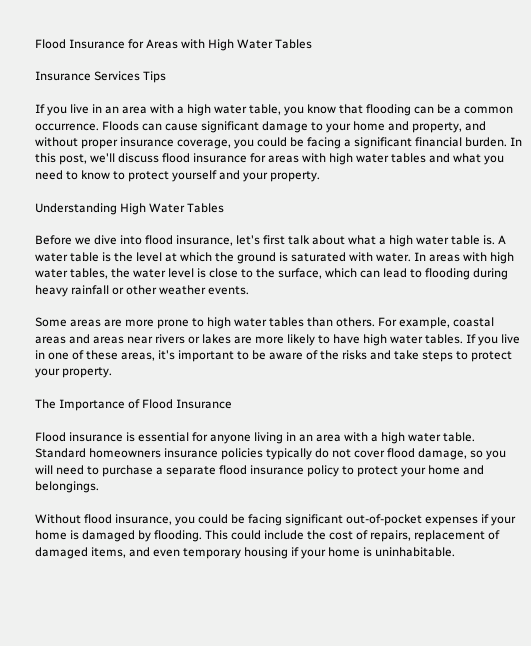Flood Insurance for Areas with High Water Tables

Insurance Services Tips

If you live in an area with a high water table, you know that flooding can be a common occurrence. Floods can cause significant damage to your home and property, and without proper insurance coverage, you could be facing a significant financial burden. In this post, we'll discuss flood insurance for areas with high water tables and what you need to know to protect yourself and your property.

Understanding High Water Tables

Before we dive into flood insurance, let's first talk about what a high water table is. A water table is the level at which the ground is saturated with water. In areas with high water tables, the water level is close to the surface, which can lead to flooding during heavy rainfall or other weather events.

Some areas are more prone to high water tables than others. For example, coastal areas and areas near rivers or lakes are more likely to have high water tables. If you live in one of these areas, it's important to be aware of the risks and take steps to protect your property.

The Importance of Flood Insurance

Flood insurance is essential for anyone living in an area with a high water table. Standard homeowners insurance policies typically do not cover flood damage, so you will need to purchase a separate flood insurance policy to protect your home and belongings.

Without flood insurance, you could be facing significant out-of-pocket expenses if your home is damaged by flooding. This could include the cost of repairs, replacement of damaged items, and even temporary housing if your home is uninhabitable.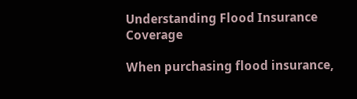Understanding Flood Insurance Coverage

When purchasing flood insurance,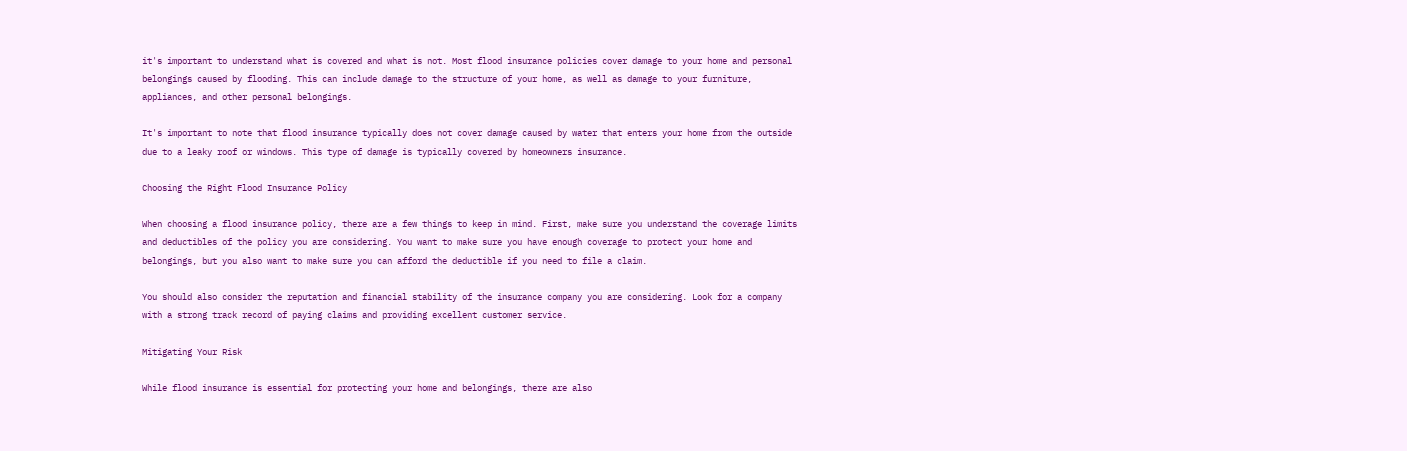it's important to understand what is covered and what is not. Most flood insurance policies cover damage to your home and personal belongings caused by flooding. This can include damage to the structure of your home, as well as damage to your furniture, appliances, and other personal belongings.

It's important to note that flood insurance typically does not cover damage caused by water that enters your home from the outside due to a leaky roof or windows. This type of damage is typically covered by homeowners insurance.

Choosing the Right Flood Insurance Policy

When choosing a flood insurance policy, there are a few things to keep in mind. First, make sure you understand the coverage limits and deductibles of the policy you are considering. You want to make sure you have enough coverage to protect your home and belongings, but you also want to make sure you can afford the deductible if you need to file a claim.

You should also consider the reputation and financial stability of the insurance company you are considering. Look for a company with a strong track record of paying claims and providing excellent customer service.

Mitigating Your Risk

While flood insurance is essential for protecting your home and belongings, there are also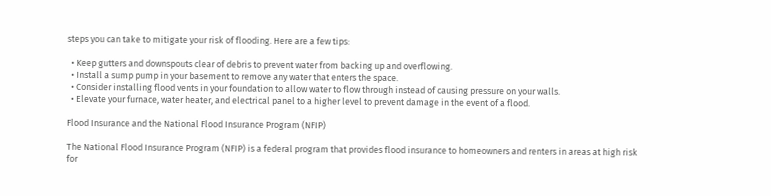steps you can take to mitigate your risk of flooding. Here are a few tips:

  • Keep gutters and downspouts clear of debris to prevent water from backing up and overflowing.
  • Install a sump pump in your basement to remove any water that enters the space.
  • Consider installing flood vents in your foundation to allow water to flow through instead of causing pressure on your walls.
  • Elevate your furnace, water heater, and electrical panel to a higher level to prevent damage in the event of a flood.

Flood Insurance and the National Flood Insurance Program (NFIP)

The National Flood Insurance Program (NFIP) is a federal program that provides flood insurance to homeowners and renters in areas at high risk for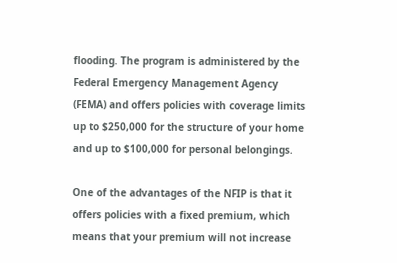flooding. The program is administered by the Federal Emergency Management Agency (FEMA) and offers policies with coverage limits up to $250,000 for the structure of your home and up to $100,000 for personal belongings.

One of the advantages of the NFIP is that it offers policies with a fixed premium, which means that your premium will not increase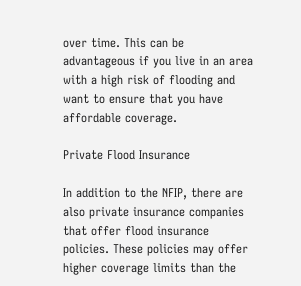over time. This can be advantageous if you live in an area with a high risk of flooding and want to ensure that you have affordable coverage.

Private Flood Insurance

In addition to the NFIP, there are also private insurance companies that offer flood insurance policies. These policies may offer higher coverage limits than the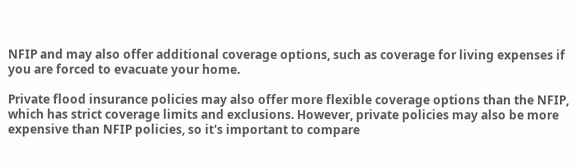NFIP and may also offer additional coverage options, such as coverage for living expenses if you are forced to evacuate your home.

Private flood insurance policies may also offer more flexible coverage options than the NFIP, which has strict coverage limits and exclusions. However, private policies may also be more expensive than NFIP policies, so it's important to compare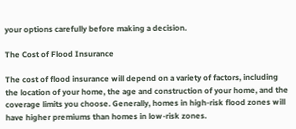your options carefully before making a decision.

The Cost of Flood Insurance

The cost of flood insurance will depend on a variety of factors, including the location of your home, the age and construction of your home, and the coverage limits you choose. Generally, homes in high-risk flood zones will have higher premiums than homes in low-risk zones.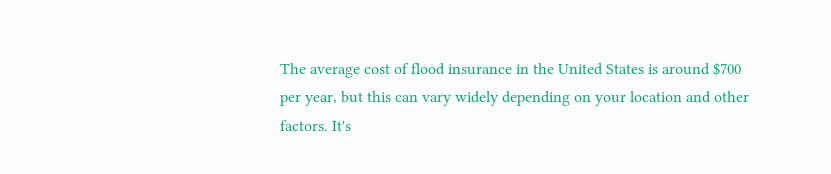The average cost of flood insurance in the United States is around $700 per year, but this can vary widely depending on your location and other factors. It's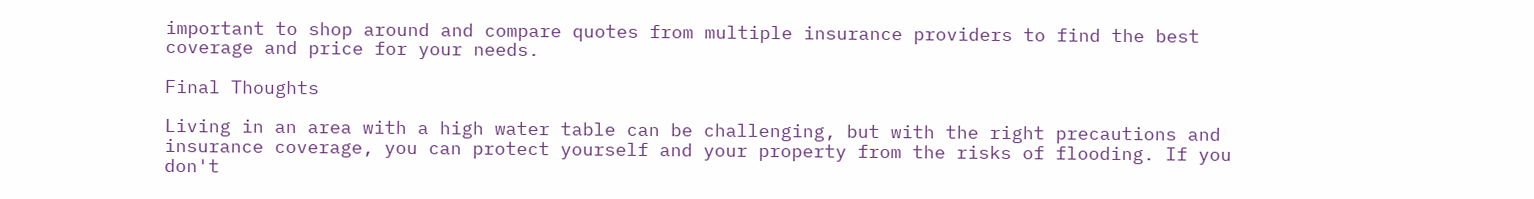important to shop around and compare quotes from multiple insurance providers to find the best coverage and price for your needs.

Final Thoughts

Living in an area with a high water table can be challenging, but with the right precautions and insurance coverage, you can protect yourself and your property from the risks of flooding. If you don't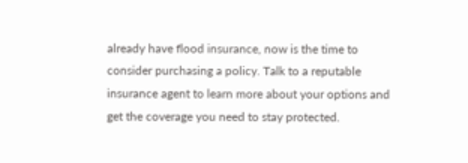already have flood insurance, now is the time to consider purchasing a policy. Talk to a reputable insurance agent to learn more about your options and get the coverage you need to stay protected.